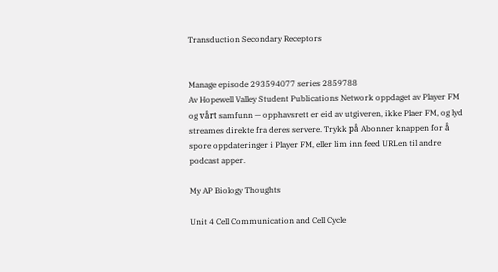Transduction Secondary Receptors


Manage episode 293594077 series 2859788
Av Hopewell Valley Student Publications Network oppdaget av Player FM og vårt samfunn — opphavsrett er eid av utgiveren, ikke Plaer FM, og lyd streames direkte fra deres servere. Trykk på Abonner knappen for å spore oppdateringer i Player FM, eller lim inn feed URLen til andre podcast apper.

My AP Biology Thoughts

Unit 4 Cell Communication and Cell Cycle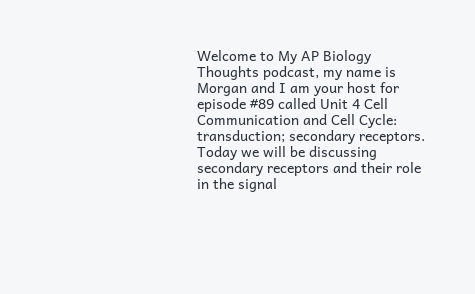Welcome to My AP Biology Thoughts podcast, my name is Morgan and I am your host for episode #89 called Unit 4 Cell Communication and Cell Cycle: transduction; secondary receptors. Today we will be discussing secondary receptors and their role in the signal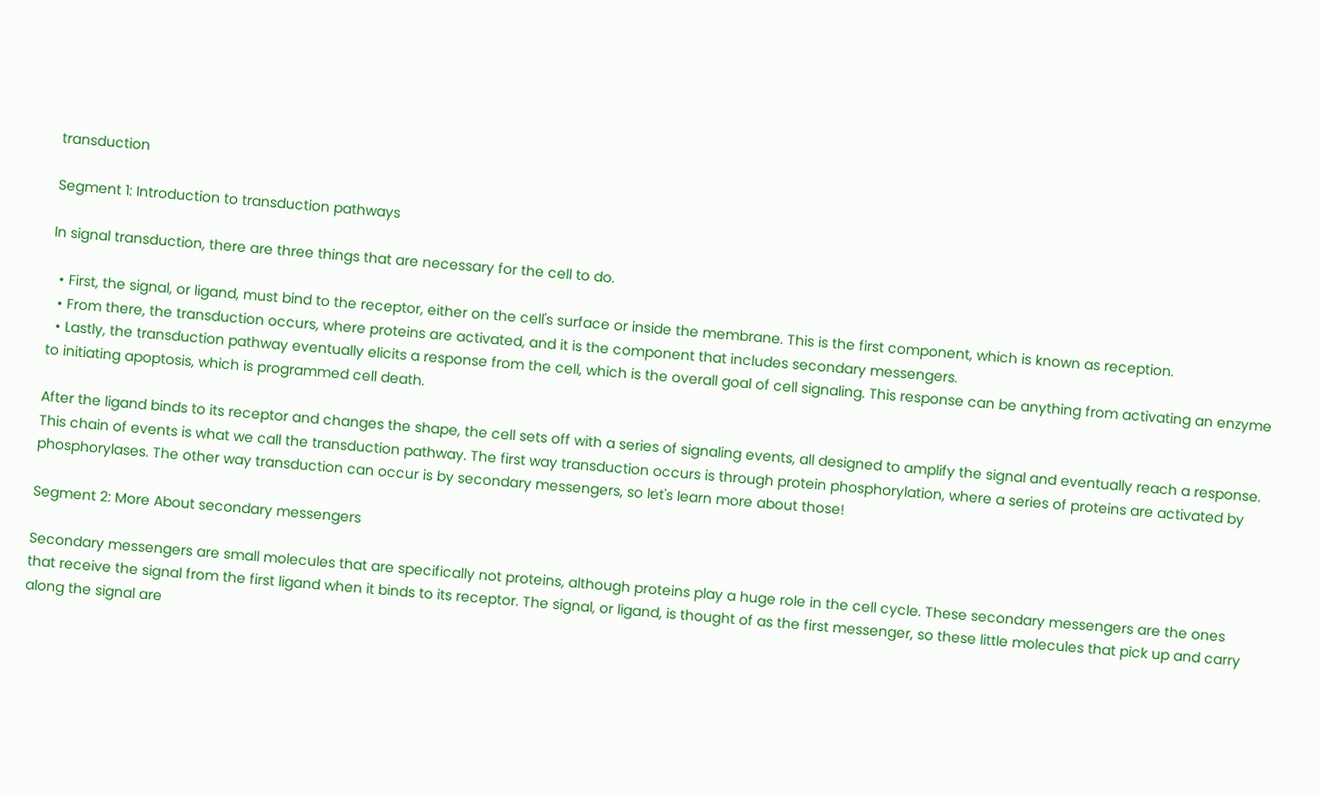transduction

Segment 1: Introduction to transduction pathways

In signal transduction, there are three things that are necessary for the cell to do.

  • First, the signal, or ligand, must bind to the receptor, either on the cell's surface or inside the membrane. This is the first component, which is known as reception.
  • From there, the transduction occurs, where proteins are activated, and it is the component that includes secondary messengers.
  • Lastly, the transduction pathway eventually elicits a response from the cell, which is the overall goal of cell signaling. This response can be anything from activating an enzyme to initiating apoptosis, which is programmed cell death.

After the ligand binds to its receptor and changes the shape, the cell sets off with a series of signaling events, all designed to amplify the signal and eventually reach a response. This chain of events is what we call the transduction pathway. The first way transduction occurs is through protein phosphorylation, where a series of proteins are activated by phosphorylases. The other way transduction can occur is by secondary messengers, so let's learn more about those!

Segment 2: More About secondary messengers

Secondary messengers are small molecules that are specifically not proteins, although proteins play a huge role in the cell cycle. These secondary messengers are the ones that receive the signal from the first ligand when it binds to its receptor. The signal, or ligand, is thought of as the first messenger, so these little molecules that pick up and carry along the signal are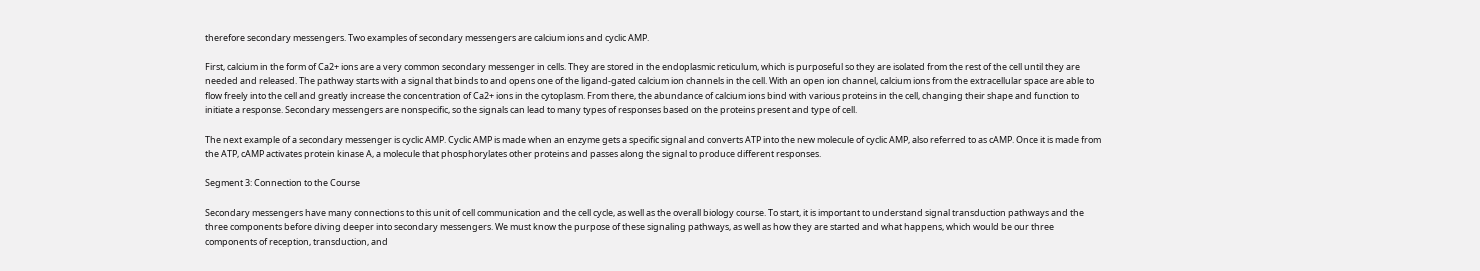therefore secondary messengers. Two examples of secondary messengers are calcium ions and cyclic AMP.

First, calcium in the form of Ca2+ ions are a very common secondary messenger in cells. They are stored in the endoplasmic reticulum, which is purposeful so they are isolated from the rest of the cell until they are needed and released. The pathway starts with a signal that binds to and opens one of the ligand-gated calcium ion channels in the cell. With an open ion channel, calcium ions from the extracellular space are able to flow freely into the cell and greatly increase the concentration of Ca2+ ions in the cytoplasm. From there, the abundance of calcium ions bind with various proteins in the cell, changing their shape and function to initiate a response. Secondary messengers are nonspecific, so the signals can lead to many types of responses based on the proteins present and type of cell.

The next example of a secondary messenger is cyclic AMP. Cyclic AMP is made when an enzyme gets a specific signal and converts ATP into the new molecule of cyclic AMP, also referred to as cAMP. Once it is made from the ATP, cAMP activates protein kinase A, a molecule that phosphorylates other proteins and passes along the signal to produce different responses.

Segment 3: Connection to the Course

Secondary messengers have many connections to this unit of cell communication and the cell cycle, as well as the overall biology course. To start, it is important to understand signal transduction pathways and the three components before diving deeper into secondary messengers. We must know the purpose of these signaling pathways, as well as how they are started and what happens, which would be our three components of reception, transduction, and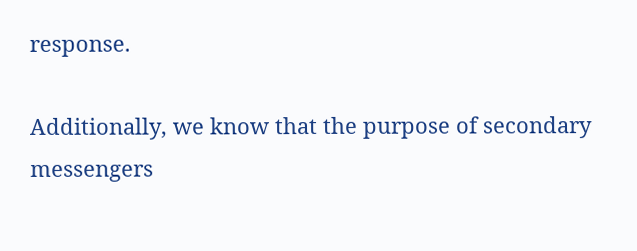response.

Additionally, we know that the purpose of secondary messengers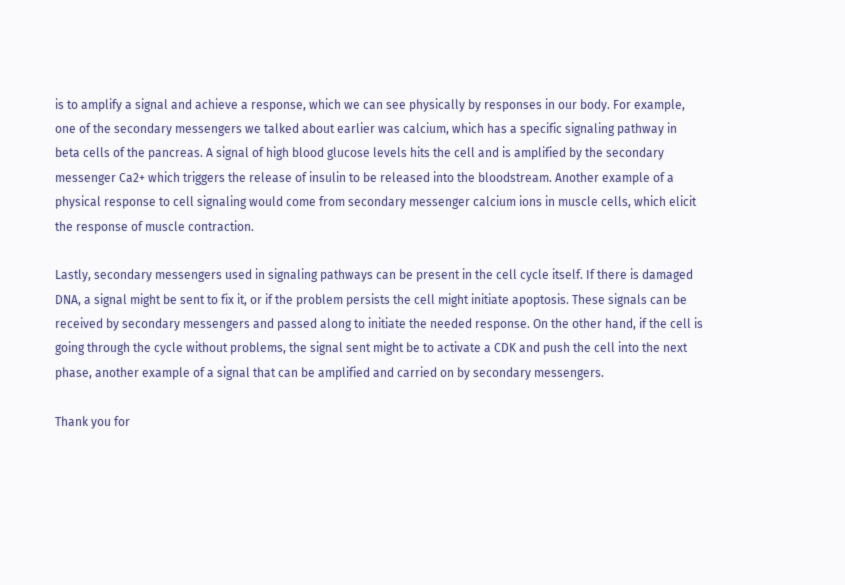is to amplify a signal and achieve a response, which we can see physically by responses in our body. For example, one of the secondary messengers we talked about earlier was calcium, which has a specific signaling pathway in beta cells of the pancreas. A signal of high blood glucose levels hits the cell and is amplified by the secondary messenger Ca2+ which triggers the release of insulin to be released into the bloodstream. Another example of a physical response to cell signaling would come from secondary messenger calcium ions in muscle cells, which elicit the response of muscle contraction.

Lastly, secondary messengers used in signaling pathways can be present in the cell cycle itself. If there is damaged DNA, a signal might be sent to fix it, or if the problem persists the cell might initiate apoptosis. These signals can be received by secondary messengers and passed along to initiate the needed response. On the other hand, if the cell is going through the cycle without problems, the signal sent might be to activate a CDK and push the cell into the next phase, another example of a signal that can be amplified and carried on by secondary messengers.

Thank you for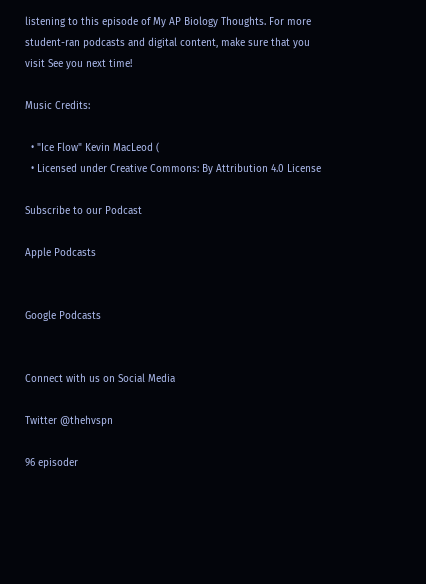listening to this episode of My AP Biology Thoughts. For more student-ran podcasts and digital content, make sure that you visit See you next time!

Music Credits:

  • "Ice Flow" Kevin MacLeod (
  • Licensed under Creative Commons: By Attribution 4.0 License

Subscribe to our Podcast

Apple Podcasts


Google Podcasts


Connect with us on Social Media

Twitter @thehvspn

96 episoder